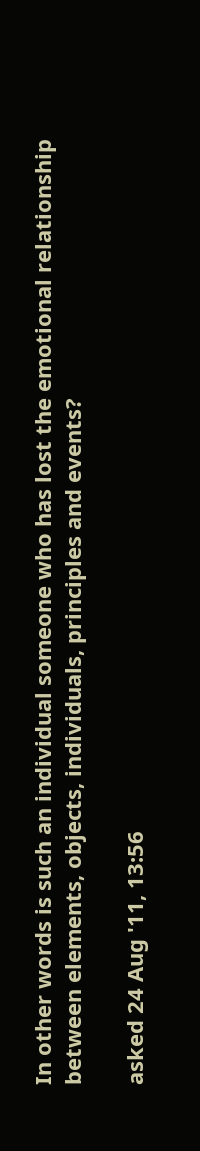In other words is such an individual someone who has lost the emotional relationship between elements, objects, individuals, principles and events?

asked 24 Aug '11, 13:56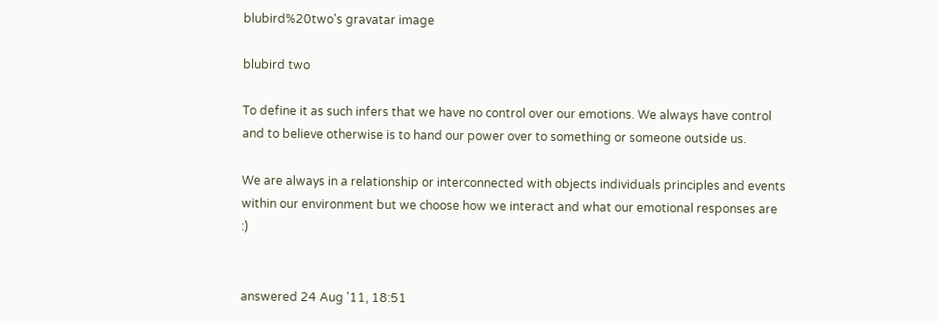blubird%20two's gravatar image

blubird two

To define it as such infers that we have no control over our emotions. We always have control and to believe otherwise is to hand our power over to something or someone outside us.

We are always in a relationship or interconnected with objects individuals principles and events within our environment but we choose how we interact and what our emotional responses are :)


answered 24 Aug '11, 18:51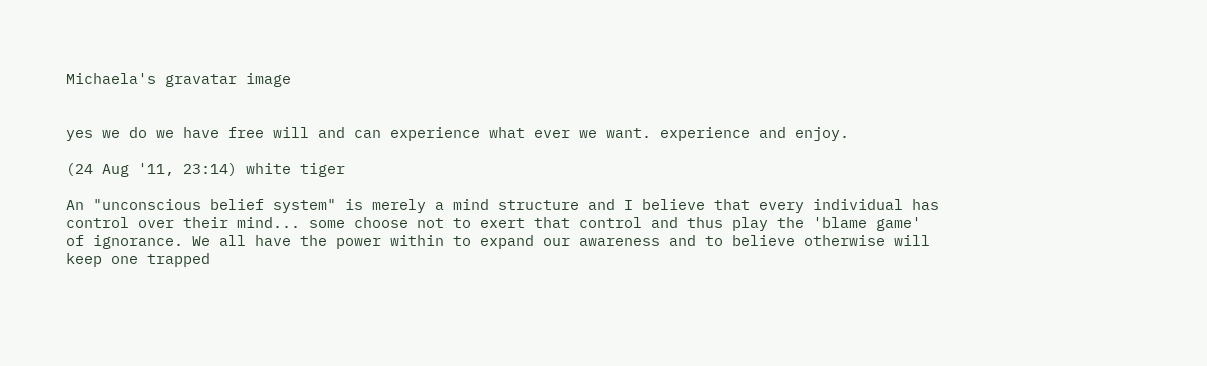Michaela's gravatar image


yes we do we have free will and can experience what ever we want. experience and enjoy.

(24 Aug '11, 23:14) white tiger

An "unconscious belief system" is merely a mind structure and I believe that every individual has control over their mind... some choose not to exert that control and thus play the 'blame game' of ignorance. We all have the power within to expand our awareness and to believe otherwise will keep one trapped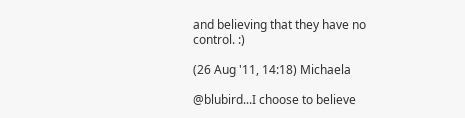and believing that they have no control. :)

(26 Aug '11, 14:18) Michaela

@blubird...I choose to believe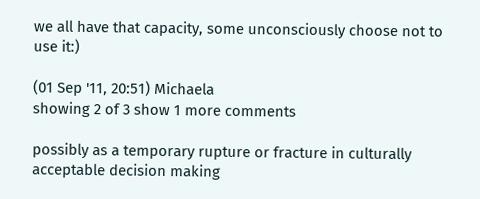we all have that capacity, some unconsciously choose not to use it:)

(01 Sep '11, 20:51) Michaela
showing 2 of 3 show 1 more comments

possibly as a temporary rupture or fracture in culturally acceptable decision making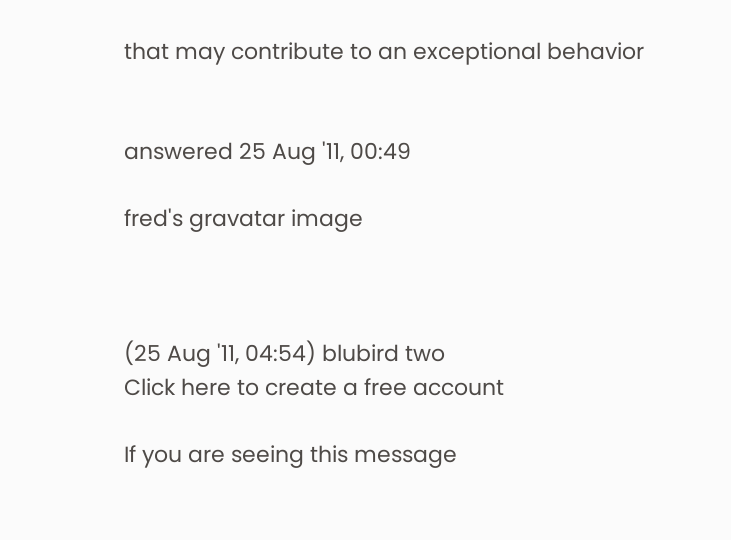that may contribute to an exceptional behavior


answered 25 Aug '11, 00:49

fred's gravatar image



(25 Aug '11, 04:54) blubird two
Click here to create a free account

If you are seeing this message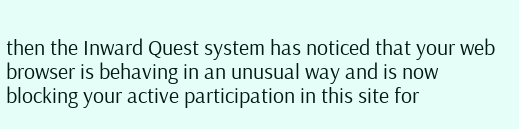then the Inward Quest system has noticed that your web browser is behaving in an unusual way and is now blocking your active participation in this site for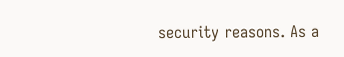security reasons. As a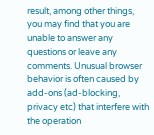result, among other things, you may find that you are unable to answer any questions or leave any comments. Unusual browser behavior is often caused by add-ons (ad-blocking, privacy etc) that interfere with the operation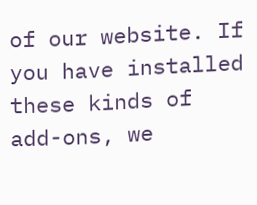of our website. If you have installed these kinds of add-ons, we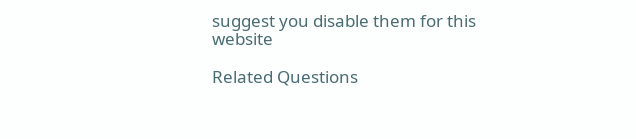suggest you disable them for this website

Related Questions